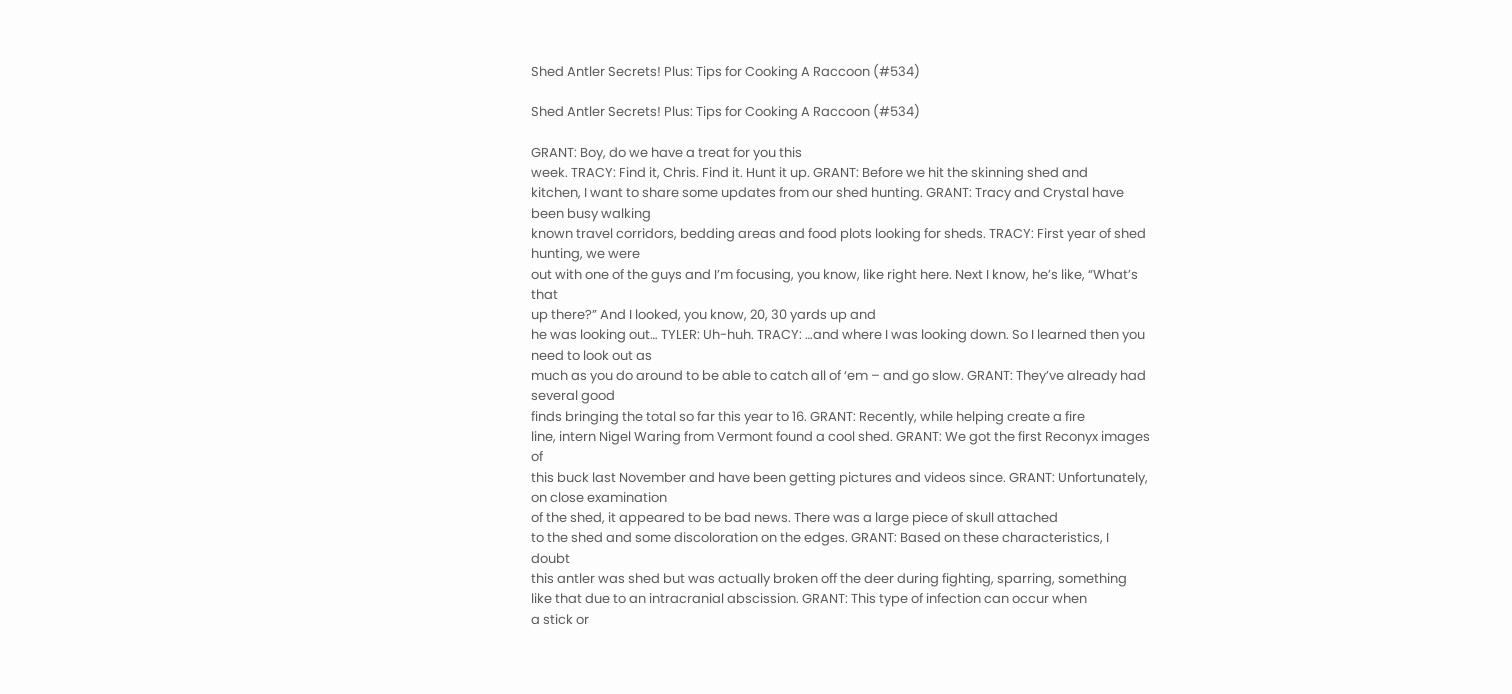Shed Antler Secrets! Plus: Tips for Cooking A Raccoon (#534)

Shed Antler Secrets! Plus: Tips for Cooking A Raccoon (#534)

GRANT: Boy, do we have a treat for you this
week. TRACY: Find it, Chris. Find it. Hunt it up. GRANT: Before we hit the skinning shed and
kitchen, I want to share some updates from our shed hunting. GRANT: Tracy and Crystal have been busy walking
known travel corridors, bedding areas and food plots looking for sheds. TRACY: First year of shed hunting, we were
out with one of the guys and I’m focusing, you know, like right here. Next I know, he’s like, “What’s that
up there?” And I looked, you know, 20, 30 yards up and
he was looking out… TYLER: Uh-huh. TRACY: …and where I was looking down. So I learned then you need to look out as
much as you do around to be able to catch all of ‘em – and go slow. GRANT: They’ve already had several good
finds bringing the total so far this year to 16. GRANT: Recently, while helping create a fire
line, intern Nigel Waring from Vermont found a cool shed. GRANT: We got the first Reconyx images of
this buck last November and have been getting pictures and videos since. GRANT: Unfortunately, on close examination
of the shed, it appeared to be bad news. There was a large piece of skull attached
to the shed and some discoloration on the edges. GRANT: Based on these characteristics, I doubt
this antler was shed but was actually broken off the deer during fighting, sparring, something
like that due to an intracranial abscission. GRANT: This type of infection can occur when
a stick or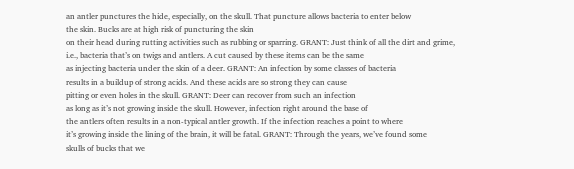an antler punctures the hide, especially, on the skull. That puncture allows bacteria to enter below
the skin. Bucks are at high risk of puncturing the skin
on their head during rutting activities such as rubbing or sparring. GRANT: Just think of all the dirt and grime,
i.e., bacteria that’s on twigs and antlers. A cut caused by these items can be the same
as injecting bacteria under the skin of a deer. GRANT: An infection by some classes of bacteria
results in a buildup of strong acids. And these acids are so strong they can cause
pitting or even holes in the skull. GRANT: Deer can recover from such an infection
as long as it’s not growing inside the skull. However, infection right around the base of
the antlers often results in a non-typical antler growth. If the infection reaches a point to where
it’s growing inside the lining of the brain, it will be fatal. GRANT: Through the years, we’ve found some
skulls of bucks that we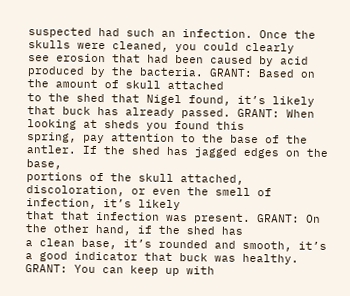suspected had such an infection. Once the skulls were cleaned, you could clearly
see erosion that had been caused by acid produced by the bacteria. GRANT: Based on the amount of skull attached
to the shed that Nigel found, it’s likely that buck has already passed. GRANT: When looking at sheds you found this
spring, pay attention to the base of the antler. If the shed has jagged edges on the base,
portions of the skull attached, discoloration, or even the smell of infection, it’s likely
that that infection was present. GRANT: On the other hand, if the shed has
a clean base, it’s rounded and smooth, it’s a good indicator that buck was healthy. GRANT: You can keep up with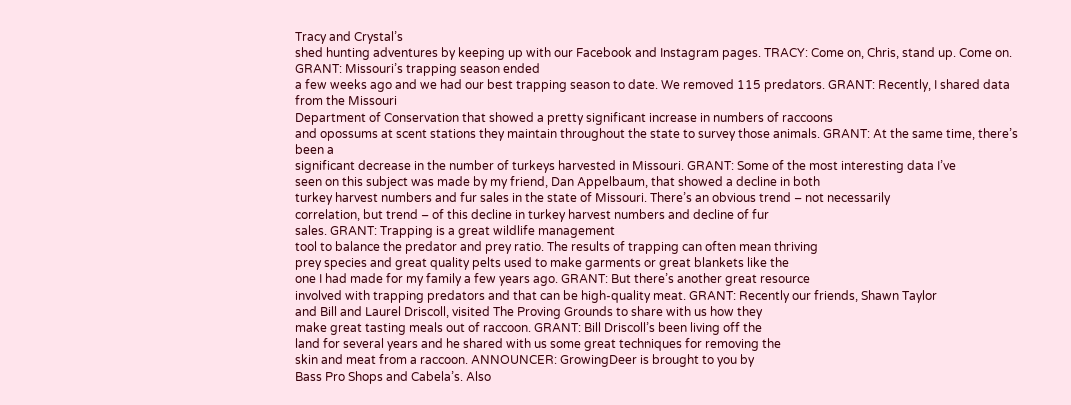Tracy and Crystal’s
shed hunting adventures by keeping up with our Facebook and Instagram pages. TRACY: Come on, Chris, stand up. Come on. GRANT: Missouri’s trapping season ended
a few weeks ago and we had our best trapping season to date. We removed 115 predators. GRANT: Recently, I shared data from the Missouri
Department of Conservation that showed a pretty significant increase in numbers of raccoons
and opossums at scent stations they maintain throughout the state to survey those animals. GRANT: At the same time, there’s been a
significant decrease in the number of turkeys harvested in Missouri. GRANT: Some of the most interesting data I’ve
seen on this subject was made by my friend, Dan Appelbaum, that showed a decline in both
turkey harvest numbers and fur sales in the state of Missouri. There’s an obvious trend – not necessarily
correlation, but trend – of this decline in turkey harvest numbers and decline of fur
sales. GRANT: Trapping is a great wildlife management
tool to balance the predator and prey ratio. The results of trapping can often mean thriving
prey species and great quality pelts used to make garments or great blankets like the
one I had made for my family a few years ago. GRANT: But there’s another great resource
involved with trapping predators and that can be high-quality meat. GRANT: Recently our friends, Shawn Taylor
and Bill and Laurel Driscoll, visited The Proving Grounds to share with us how they
make great tasting meals out of raccoon. GRANT: Bill Driscoll’s been living off the
land for several years and he shared with us some great techniques for removing the
skin and meat from a raccoon. ANNOUNCER: GrowingDeer is brought to you by
Bass Pro Shops and Cabela’s. Also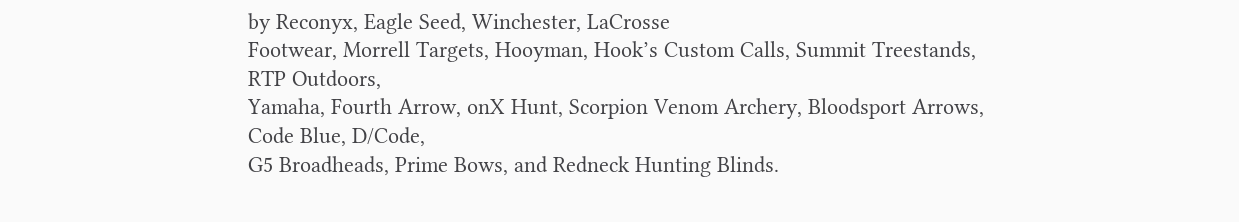by Reconyx, Eagle Seed, Winchester, LaCrosse
Footwear, Morrell Targets, Hooyman, Hook’s Custom Calls, Summit Treestands, RTP Outdoors,
Yamaha, Fourth Arrow, onX Hunt, Scorpion Venom Archery, Bloodsport Arrows, Code Blue, D/Code,
G5 Broadheads, Prime Bows, and Redneck Hunting Blinds.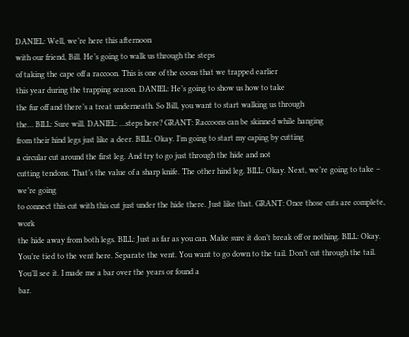DANIEL: Well, we’re here this afternoon
with our friend, Bill. He’s going to walk us through the steps
of taking the cape off a raccoon. This is one of the coons that we trapped earlier
this year during the trapping season. DANIEL: He’s going to show us how to take
the fur off and there’s a treat underneath. So Bill, you want to start walking us through
the… BILL: Sure will. DANIEL: …steps here? GRANT: Raccoons can be skinned while hanging
from their hind legs just like a deer. BILL: Okay. I’m going to start my caping by cutting
a circular cut around the first leg. And try to go just through the hide and not
cutting tendons. That’s the value of a sharp knife. The other hind leg. BILL: Okay. Next, we’re going to take – we’re going
to connect this cut with this cut just under the hide there. Just like that. GRANT: Once those cuts are complete, work
the hide away from both legs. BILL: Just as far as you can. Make sure it don’t break off or nothing. BILL: Okay. You’re tied to the vent here. Separate the vent. You want to go down to the tail. Don’t cut through the tail. You’ll see it. I made me a bar over the years or found a
bar.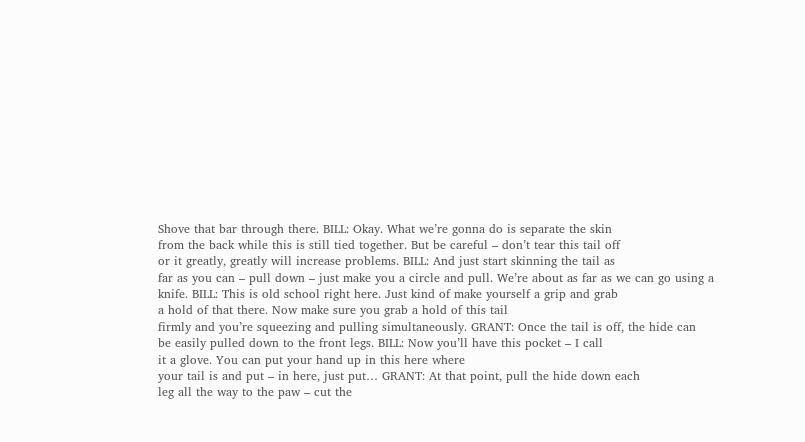Shove that bar through there. BILL: Okay. What we’re gonna do is separate the skin
from the back while this is still tied together. But be careful – don’t tear this tail off
or it greatly, greatly will increase problems. BILL: And just start skinning the tail as
far as you can – pull down – just make you a circle and pull. We’re about as far as we can go using a
knife. BILL: This is old school right here. Just kind of make yourself a grip and grab
a hold of that there. Now make sure you grab a hold of this tail
firmly and you’re squeezing and pulling simultaneously. GRANT: Once the tail is off, the hide can
be easily pulled down to the front legs. BILL: Now you’ll have this pocket – I call
it a glove. You can put your hand up in this here where
your tail is and put – in here, just put… GRANT: At that point, pull the hide down each
leg all the way to the paw – cut the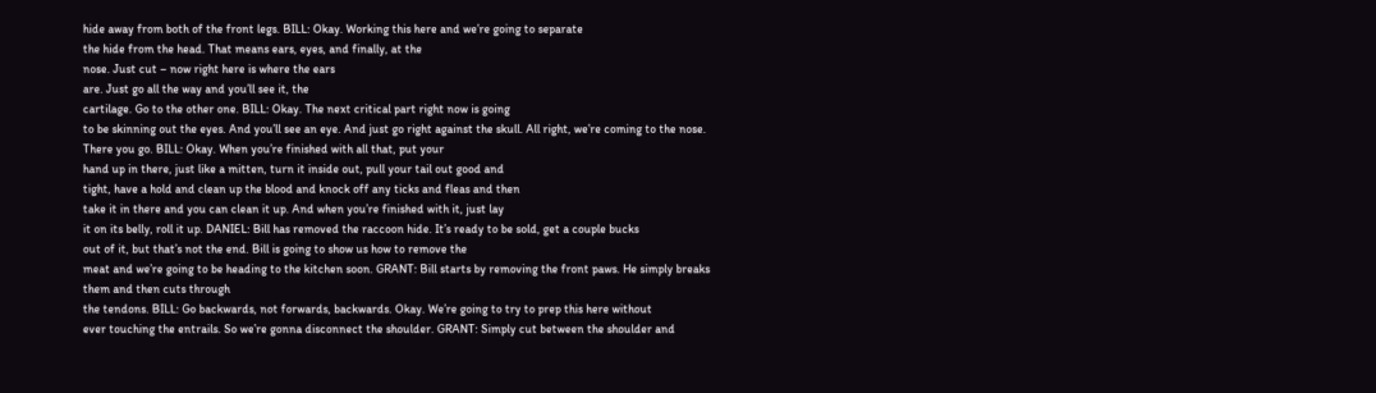hide away from both of the front legs. BILL: Okay. Working this here and we’re going to separate
the hide from the head. That means ears, eyes, and finally, at the
nose. Just cut – now right here is where the ears
are. Just go all the way and you’ll see it, the
cartilage. Go to the other one. BILL: Okay. The next critical part right now is going
to be skinning out the eyes. And you’ll see an eye. And just go right against the skull. All right, we’re coming to the nose. There you go. BILL: Okay. When you’re finished with all that, put your
hand up in there, just like a mitten, turn it inside out, pull your tail out good and
tight, have a hold and clean up the blood and knock off any ticks and fleas and then
take it in there and you can clean it up. And when you’re finished with it, just lay
it on its belly, roll it up. DANIEL: Bill has removed the raccoon hide. It’s ready to be sold, get a couple bucks
out of it, but that’s not the end. Bill is going to show us how to remove the
meat and we’re going to be heading to the kitchen soon. GRANT: Bill starts by removing the front paws. He simply breaks them and then cuts through
the tendons. BILL: Go backwards, not forwards, backwards. Okay. We’re going to try to prep this here without
ever touching the entrails. So we’re gonna disconnect the shoulder. GRANT: Simply cut between the shoulder and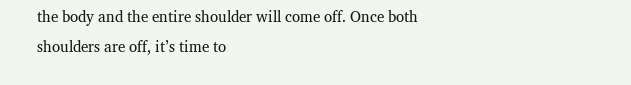the body and the entire shoulder will come off. Once both shoulders are off, it’s time to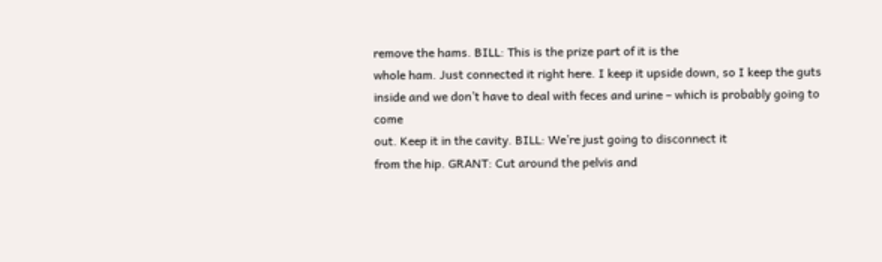remove the hams. BILL: This is the prize part of it is the
whole ham. Just connected it right here. I keep it upside down, so I keep the guts
inside and we don’t have to deal with feces and urine – which is probably going to come
out. Keep it in the cavity. BILL: We’re just going to disconnect it
from the hip. GRANT: Cut around the pelvis and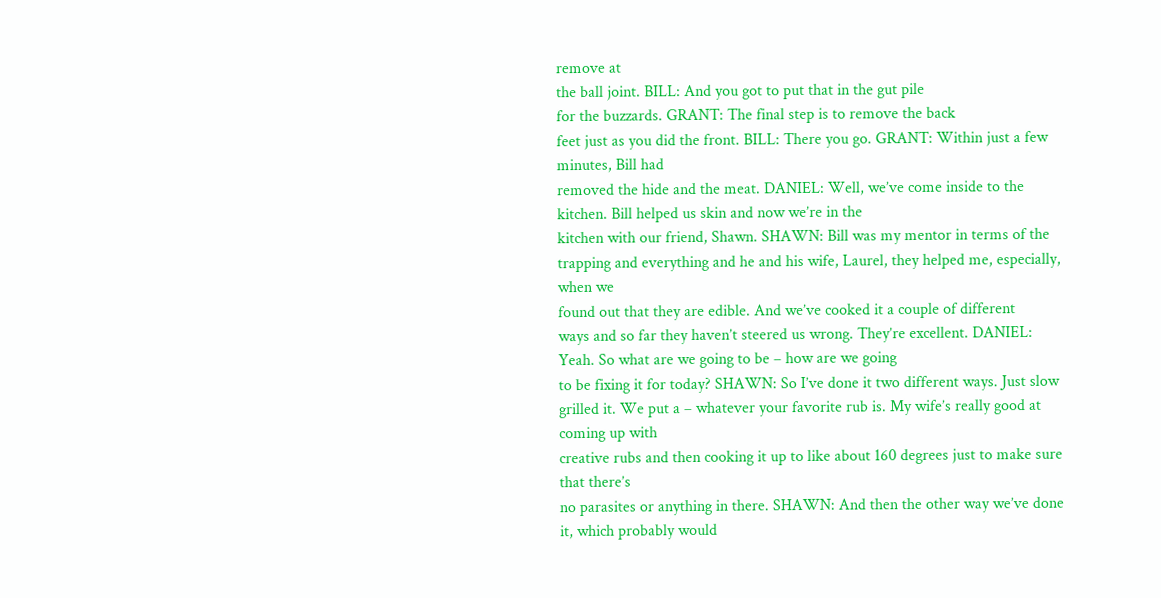remove at
the ball joint. BILL: And you got to put that in the gut pile
for the buzzards. GRANT: The final step is to remove the back
feet just as you did the front. BILL: There you go. GRANT: Within just a few minutes, Bill had
removed the hide and the meat. DANIEL: Well, we’ve come inside to the kitchen. Bill helped us skin and now we’re in the
kitchen with our friend, Shawn. SHAWN: Bill was my mentor in terms of the
trapping and everything and he and his wife, Laurel, they helped me, especially, when we
found out that they are edible. And we’ve cooked it a couple of different
ways and so far they haven’t steered us wrong. They’re excellent. DANIEL: Yeah. So what are we going to be – how are we going
to be fixing it for today? SHAWN: So I’ve done it two different ways. Just slow grilled it. We put a – whatever your favorite rub is. My wife’s really good at coming up with
creative rubs and then cooking it up to like about 160 degrees just to make sure that there’s
no parasites or anything in there. SHAWN: And then the other way we’ve done
it, which probably would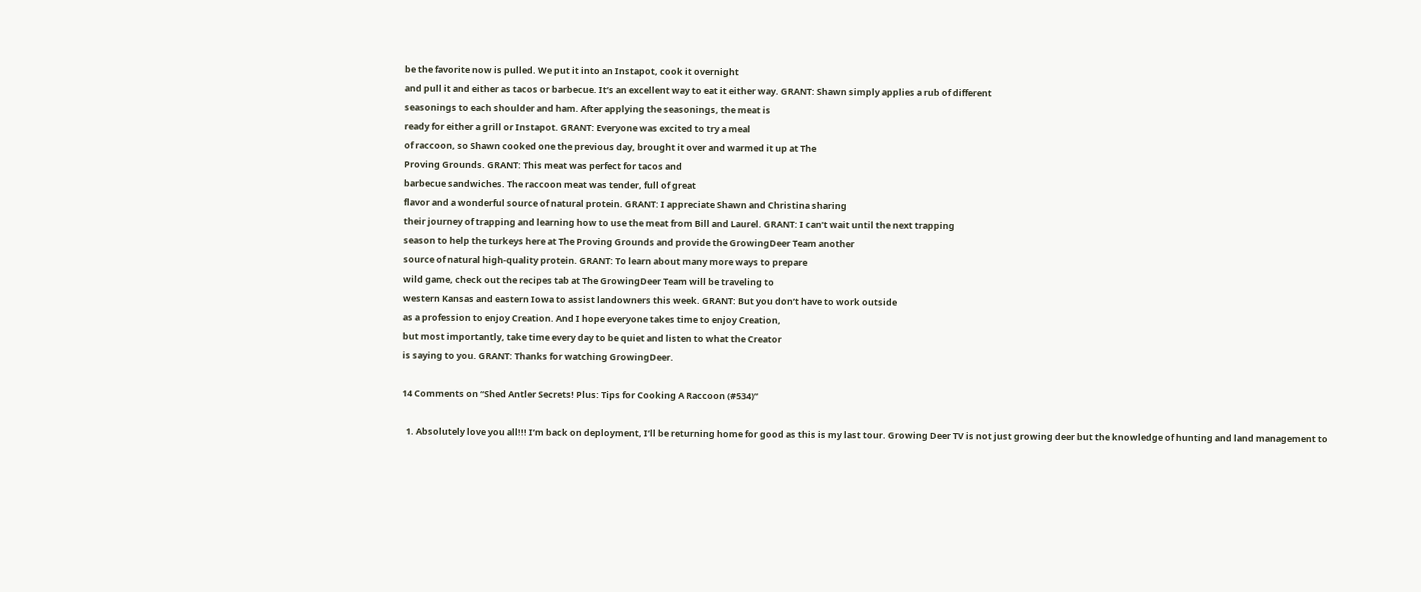be the favorite now is pulled. We put it into an Instapot, cook it overnight
and pull it and either as tacos or barbecue. It’s an excellent way to eat it either way. GRANT: Shawn simply applies a rub of different
seasonings to each shoulder and ham. After applying the seasonings, the meat is
ready for either a grill or Instapot. GRANT: Everyone was excited to try a meal
of raccoon, so Shawn cooked one the previous day, brought it over and warmed it up at The
Proving Grounds. GRANT: This meat was perfect for tacos and
barbecue sandwiches. The raccoon meat was tender, full of great
flavor and a wonderful source of natural protein. GRANT: I appreciate Shawn and Christina sharing
their journey of trapping and learning how to use the meat from Bill and Laurel. GRANT: I can’t wait until the next trapping
season to help the turkeys here at The Proving Grounds and provide the GrowingDeer Team another
source of natural high-quality protein. GRANT: To learn about many more ways to prepare
wild game, check out the recipes tab at The GrowingDeer Team will be traveling to
western Kansas and eastern Iowa to assist landowners this week. GRANT: But you don’t have to work outside
as a profession to enjoy Creation. And I hope everyone takes time to enjoy Creation,
but most importantly, take time every day to be quiet and listen to what the Creator
is saying to you. GRANT: Thanks for watching GrowingDeer.

14 Comments on “Shed Antler Secrets! Plus: Tips for Cooking A Raccoon (#534)”

  1. Absolutely love you all!!! I’m back on deployment, I’ll be returning home for good as this is my last tour. Growing Deer TV is not just growing deer but the knowledge of hunting and land management to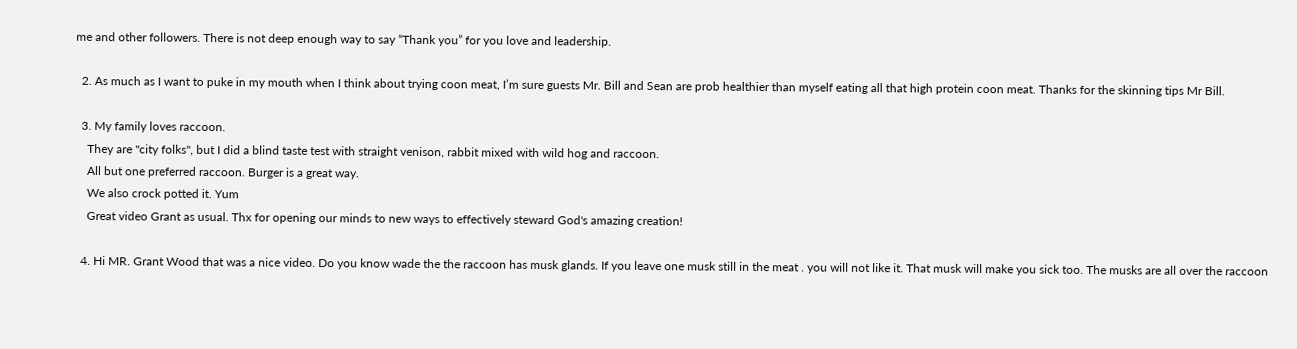me and other followers. There is not deep enough way to say “Thank you” for you love and leadership.

  2. As much as I want to puke in my mouth when I think about trying coon meat, I’m sure guests Mr. Bill and Sean are prob healthier than myself eating all that high protein coon meat. Thanks for the skinning tips Mr Bill.

  3. My family loves raccoon.
    They are "city folks", but I did a blind taste test with straight venison, rabbit mixed with wild hog and raccoon.
    All but one preferred raccoon. Burger is a great way.
    We also crock potted it. Yum
    Great video Grant as usual. Thx for opening our minds to new ways to effectively steward God's amazing creation!

  4. Hi MR. Grant Wood that was a nice video. Do you know wade the the raccoon has musk glands. If you leave one musk still in the meat . you will not like it. That musk will make you sick too. The musks are all over the raccoon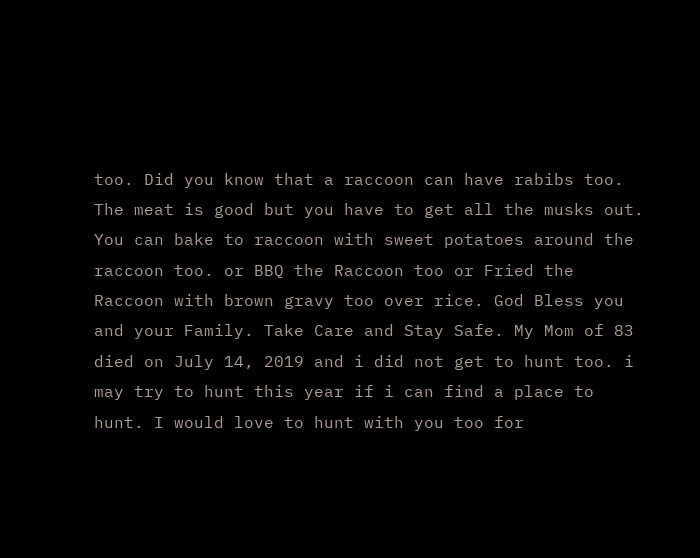too. Did you know that a raccoon can have rabibs too. The meat is good but you have to get all the musks out. You can bake to raccoon with sweet potatoes around the raccoon too. or BBQ the Raccoon too or Fried the Raccoon with brown gravy too over rice. God Bless you and your Family. Take Care and Stay Safe. My Mom of 83 died on July 14, 2019 and i did not get to hunt too. i may try to hunt this year if i can find a place to hunt. I would love to hunt with you too for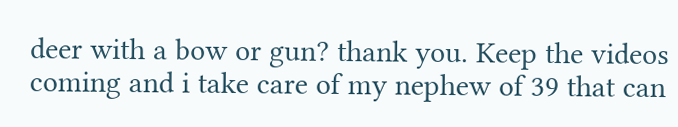deer with a bow or gun? thank you. Keep the videos coming and i take care of my nephew of 39 that can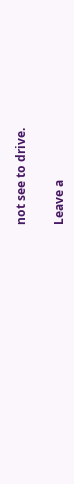not see to drive.

Leave a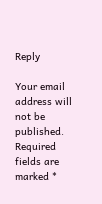Reply

Your email address will not be published. Required fields are marked *